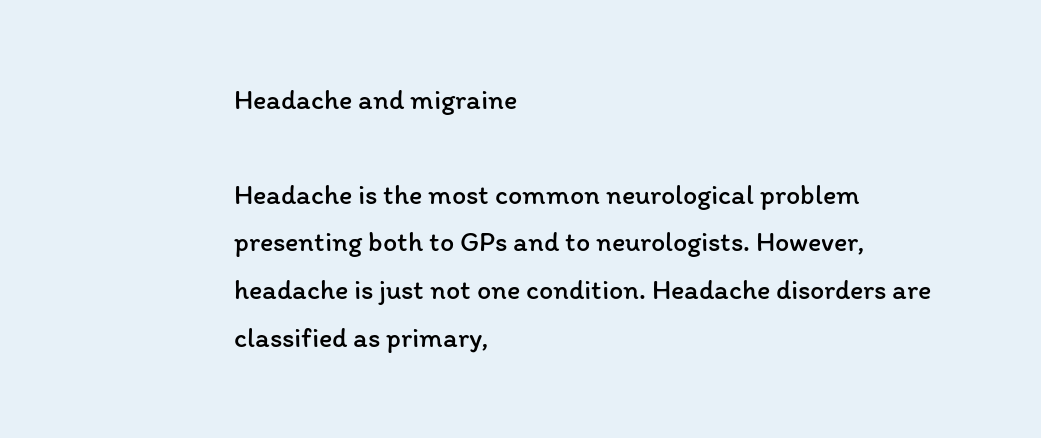Headache and migraine

Headache is the most common neurological problem presenting both to GPs and to neurologists. However, headache is just not one condition. Headache disorders are classified as primary,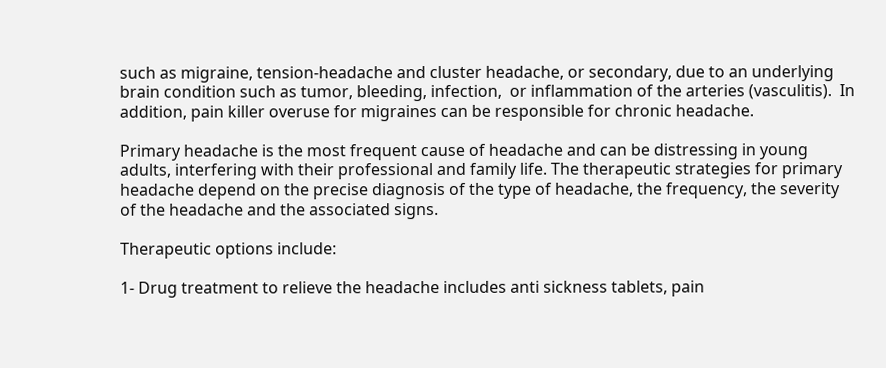such as migraine, tension-headache and cluster headache, or secondary, due to an underlying brain condition such as tumor, bleeding, infection,  or inflammation of the arteries (vasculitis).  In addition, pain killer overuse for migraines can be responsible for chronic headache.

Primary headache is the most frequent cause of headache and can be distressing in young adults, interfering with their professional and family life. The therapeutic strategies for primary headache depend on the precise diagnosis of the type of headache, the frequency, the severity of the headache and the associated signs.

Therapeutic options include:

1- Drug treatment to relieve the headache includes anti sickness tablets, pain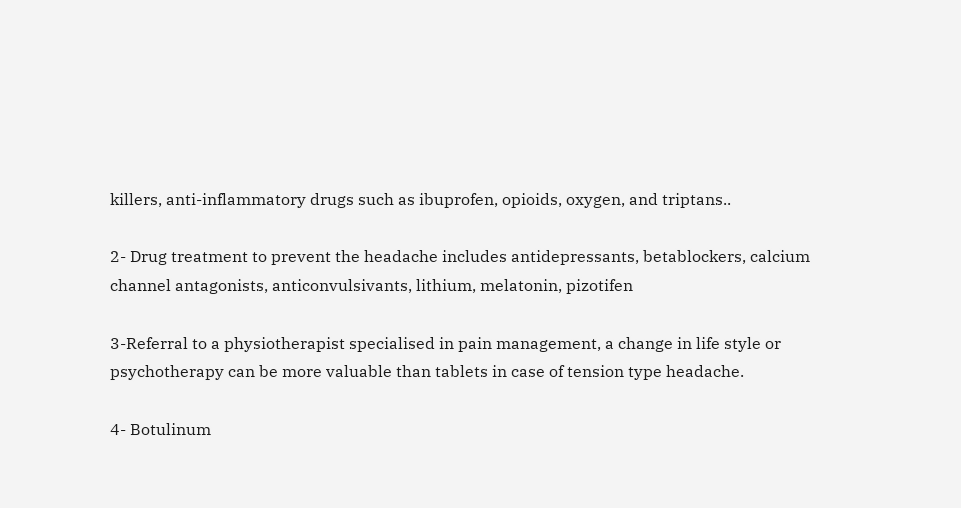killers, anti-inflammatory drugs such as ibuprofen, opioids, oxygen, and triptans..

2- Drug treatment to prevent the headache includes antidepressants, betablockers, calcium channel antagonists, anticonvulsivants, lithium, melatonin, pizotifen

3-Referral to a physiotherapist specialised in pain management, a change in life style or psychotherapy can be more valuable than tablets in case of tension type headache.

4- Botulinum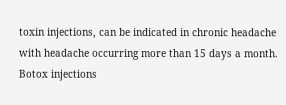toxin injections, can be indicated in chronic headache with headache occurring more than 15 days a month. Botox injections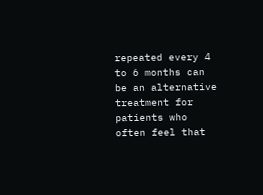repeated every 4 to 6 months can be an alternative treatment for patients who often feel that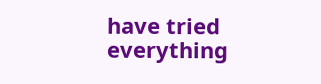have tried everything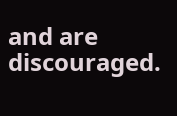and are discouraged.